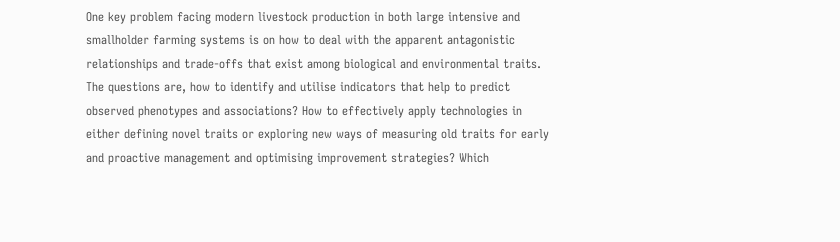One key problem facing modern livestock production in both large intensive and smallholder farming systems is on how to deal with the apparent antagonistic relationships and trade-offs that exist among biological and environmental traits. The questions are, how to identify and utilise indicators that help to predict observed phenotypes and associations? How to effectively apply technologies in either defining novel traits or exploring new ways of measuring old traits for early and proactive management and optimising improvement strategies? Which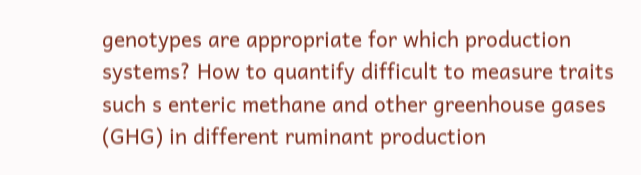genotypes are appropriate for which production systems? How to quantify difficult to measure traits such s enteric methane and other greenhouse gases (GHG) in different ruminant production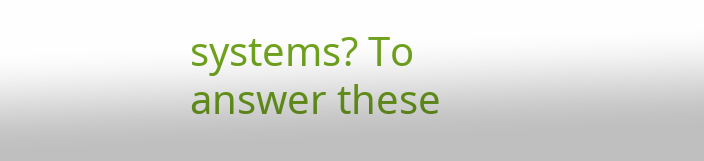systems? To answer these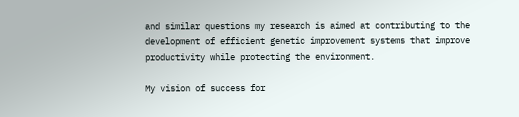and similar questions my research is aimed at contributing to the development of efficient genetic improvement systems that improve productivity while protecting the environment.

My vision of success for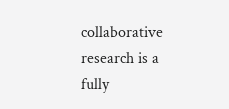collaborative research is a fully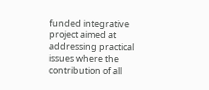funded integrative project aimed at addressing practical issues where the contribution of all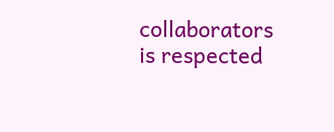collaborators is respected